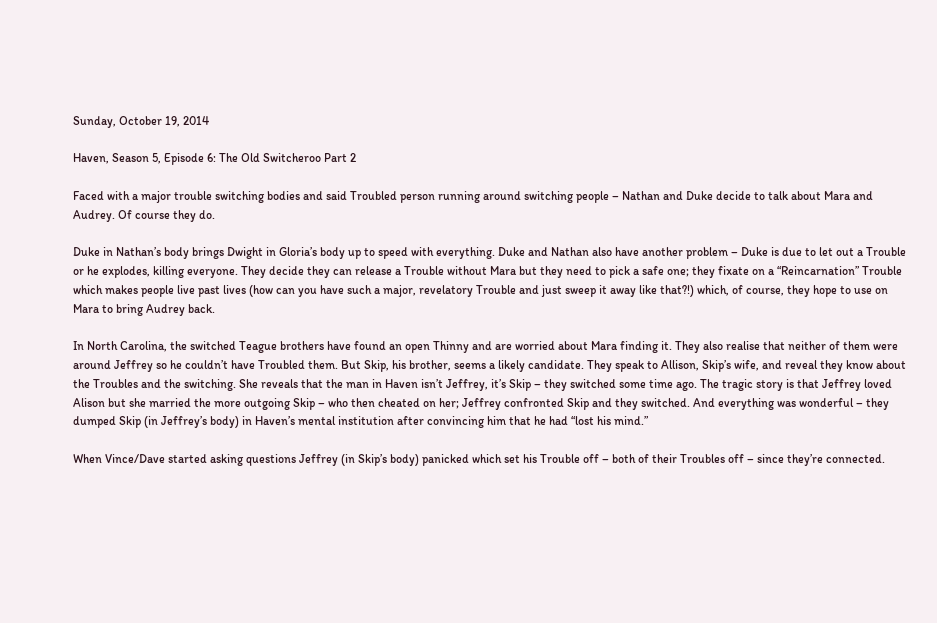Sunday, October 19, 2014

Haven, Season 5, Episode 6: The Old Switcheroo Part 2

Faced with a major trouble switching bodies and said Troubled person running around switching people – Nathan and Duke decide to talk about Mara and Audrey. Of course they do.

Duke in Nathan’s body brings Dwight in Gloria’s body up to speed with everything. Duke and Nathan also have another problem – Duke is due to let out a Trouble or he explodes, killing everyone. They decide they can release a Trouble without Mara but they need to pick a safe one; they fixate on a “Reincarnation” Trouble which makes people live past lives (how can you have such a major, revelatory Trouble and just sweep it away like that?!) which, of course, they hope to use on Mara to bring Audrey back.

In North Carolina, the switched Teague brothers have found an open Thinny and are worried about Mara finding it. They also realise that neither of them were around Jeffrey so he couldn’t have Troubled them. But Skip, his brother, seems a likely candidate. They speak to Allison, Skip’s wife, and reveal they know about the Troubles and the switching. She reveals that the man in Haven isn’t Jeffrey, it’s Skip – they switched some time ago. The tragic story is that Jeffrey loved Alison but she married the more outgoing Skip – who then cheated on her; Jeffrey confronted Skip and they switched. And everything was wonderful – they dumped Skip (in Jeffrey’s body) in Haven’s mental institution after convincing him that he had “lost his mind.”

When Vince/Dave started asking questions Jeffrey (in Skip’s body) panicked which set his Trouble off – both of their Troubles off – since they’re connected.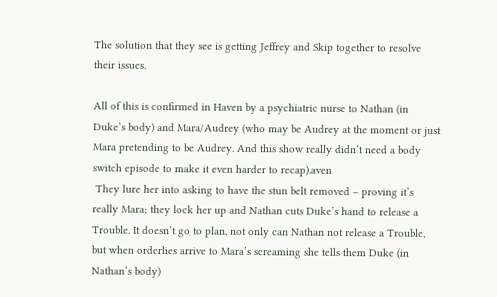The solution that they see is getting Jeffrey and Skip together to resolve their issues.

All of this is confirmed in Haven by a psychiatric nurse to Nathan (in Duke’s body) and Mara/Audrey (who may be Audrey at the moment or just Mara pretending to be Audrey. And this show really didn’t need a body switch episode to make it even harder to recap).aven
 They lure her into asking to have the stun belt removed – proving it’s really Mara; they lock her up and Nathan cuts Duke’s hand to release a Trouble. It doesn’t go to plan, not only can Nathan not release a Trouble, but when orderlies arrive to Mara’s screaming she tells them Duke (in Nathan’s body)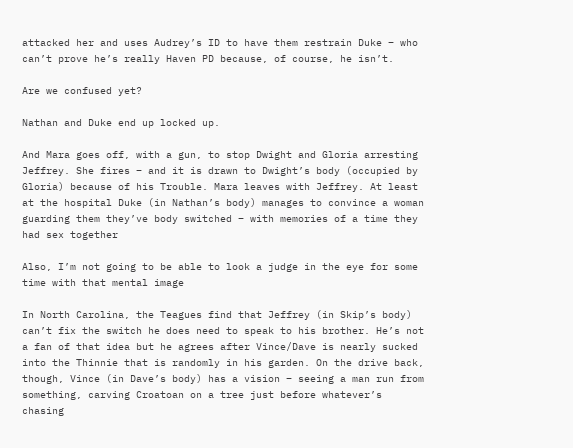attacked her and uses Audrey’s ID to have them restrain Duke – who can’t prove he’s really Haven PD because, of course, he isn’t.

Are we confused yet?

Nathan and Duke end up locked up.

And Mara goes off, with a gun, to stop Dwight and Gloria arresting Jeffrey. She fires – and it is drawn to Dwight’s body (occupied by Gloria) because of his Trouble. Mara leaves with Jeffrey. At least at the hospital Duke (in Nathan’s body) manages to convince a woman guarding them they’ve body switched – with memories of a time they had sex together

Also, I’m not going to be able to look a judge in the eye for some time with that mental image

In North Carolina, the Teagues find that Jeffrey (in Skip’s body) can’t fix the switch he does need to speak to his brother. He’s not a fan of that idea but he agrees after Vince/Dave is nearly sucked into the Thinnie that is randomly in his garden. On the drive back, though, Vince (in Dave’s body) has a vision – seeing a man run from something, carving Croatoan on a tree just before whatever’s chasing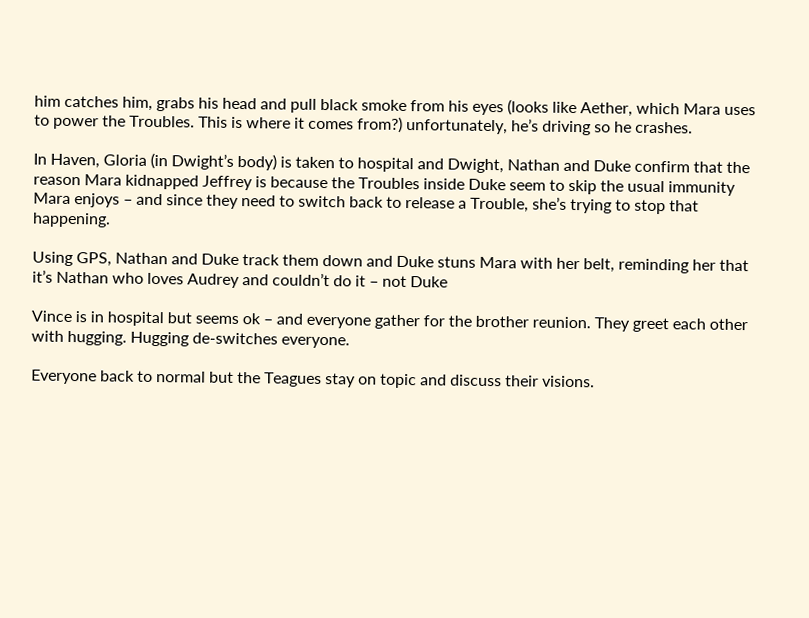him catches him, grabs his head and pull black smoke from his eyes (looks like Aether, which Mara uses to power the Troubles. This is where it comes from?) unfortunately, he’s driving so he crashes.

In Haven, Gloria (in Dwight’s body) is taken to hospital and Dwight, Nathan and Duke confirm that the reason Mara kidnapped Jeffrey is because the Troubles inside Duke seem to skip the usual immunity Mara enjoys – and since they need to switch back to release a Trouble, she’s trying to stop that happening.

Using GPS, Nathan and Duke track them down and Duke stuns Mara with her belt, reminding her that it’s Nathan who loves Audrey and couldn’t do it – not Duke

Vince is in hospital but seems ok – and everyone gather for the brother reunion. They greet each other with hugging. Hugging de-switches everyone.

Everyone back to normal but the Teagues stay on topic and discuss their visions.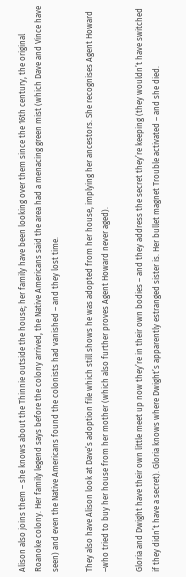Alison also joins them – she knows about the Thinnie outside the house; her family have been looking over them since the 16th century, the original Roanoke colony. Her family legend says before the colony arrived, the Native Americans said the area had a menacing green mist (which Dave and Vince have seen) and even the Native Americans found the colonists had vanished – and they lost time.

They also have Alison look at Dave’s adoption file which still shows he was adopted from her house, implying her ancestors. She recognises Agent Howard –who tried to buy her house from her mother (which also further proves Agent Howard never aged).

Gloria and Dwight have their own little meet up now they’re in their own bodies – and they address the secret they’re keeping (they wouldn’t have switched if they didn’t have a secret). Gloria knows where Dwight’s apparently estranged sister is. Her bullet magnet Trouble activated – and she died.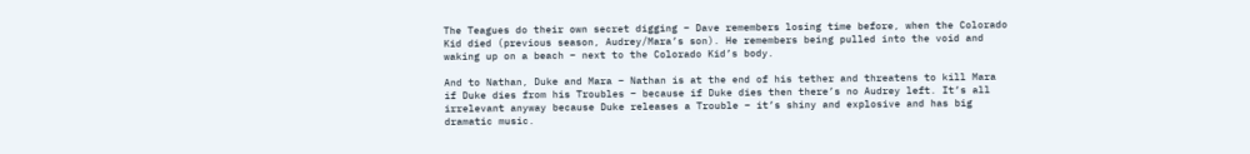The Teagues do their own secret digging – Dave remembers losing time before, when the Colorado Kid died (previous season, Audrey/Mara’s son). He remembers being pulled into the void and waking up on a beach – next to the Colorado Kid’s body.

And to Nathan, Duke and Mara – Nathan is at the end of his tether and threatens to kill Mara if Duke dies from his Troubles – because if Duke dies then there’s no Audrey left. It’s all irrelevant anyway because Duke releases a Trouble – it’s shiny and explosive and has big dramatic music.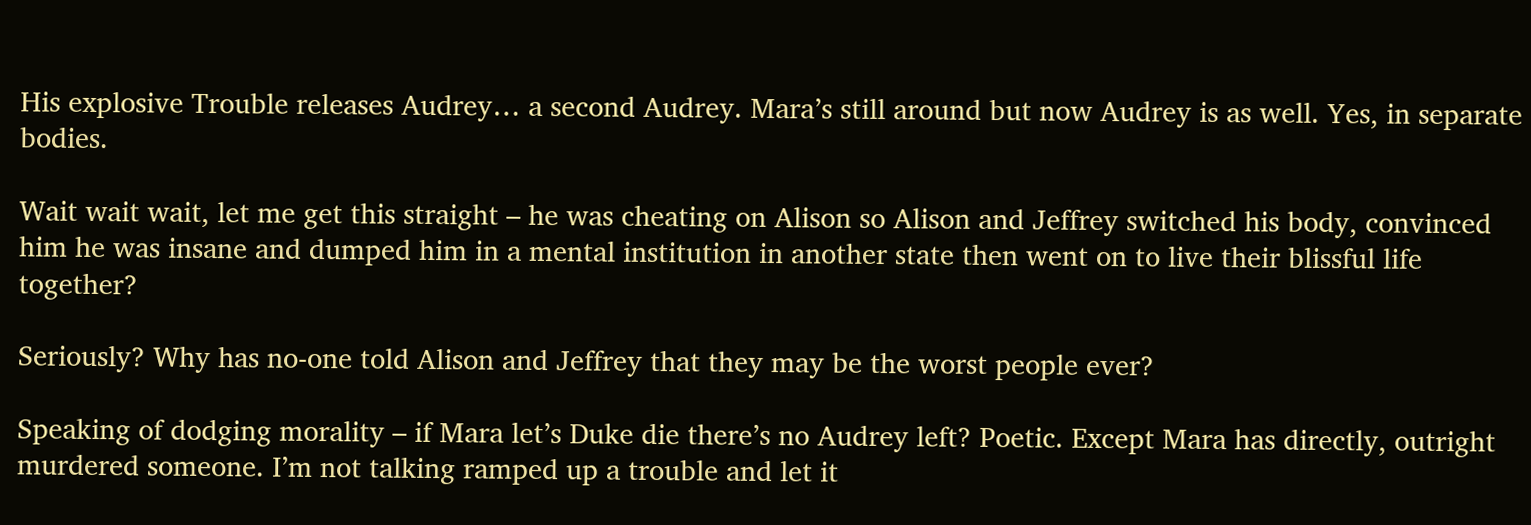His explosive Trouble releases Audrey… a second Audrey. Mara’s still around but now Audrey is as well. Yes, in separate bodies.

Wait wait wait, let me get this straight – he was cheating on Alison so Alison and Jeffrey switched his body, convinced him he was insane and dumped him in a mental institution in another state then went on to live their blissful life together?

Seriously? Why has no-one told Alison and Jeffrey that they may be the worst people ever?

Speaking of dodging morality – if Mara let’s Duke die there’s no Audrey left? Poetic. Except Mara has directly, outright murdered someone. I’m not talking ramped up a trouble and let it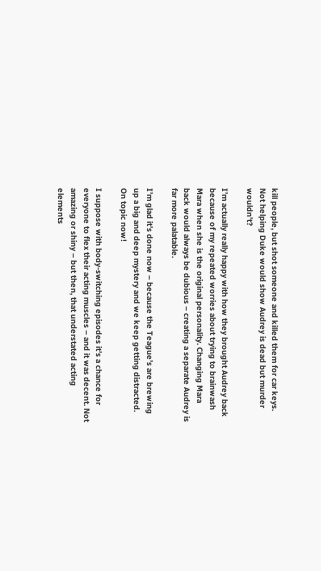kill people, but shot someone and killed them for car keys. Not helping Duke would show Audrey is dead but murder wouldn’t?

I’m actually really happy with how they brought Audrey back because of my repeated worries about trying to brainwash Mara when she is the original personality. Changing Mara back would always be dubious – creating a separate Audrey is far more palatable.

I’m glad it’s done now – because the Teague’s are brewing up a big and deep mystery and we keep getting distracted. On topic now!

I suppose with body-switching episodes it’s a chance for everyone to flex their acting muscles – and it was decent. Not amazing or shiny – but then, that understated acting elements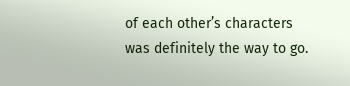of each other’s characters was definitely the way to go.